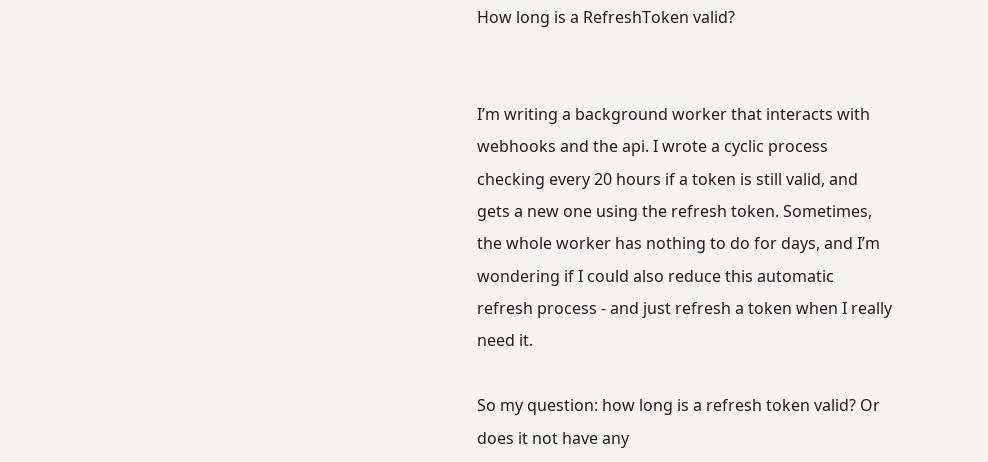How long is a RefreshToken valid?


I’m writing a background worker that interacts with webhooks and the api. I wrote a cyclic process checking every 20 hours if a token is still valid, and gets a new one using the refresh token. Sometimes, the whole worker has nothing to do for days, and I’m wondering if I could also reduce this automatic refresh process - and just refresh a token when I really need it.

So my question: how long is a refresh token valid? Or does it not have any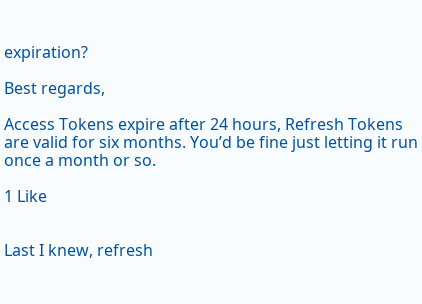expiration?

Best regards,

Access Tokens expire after 24 hours, Refresh Tokens are valid for six months. You’d be fine just letting it run once a month or so.

1 Like


Last I knew, refresh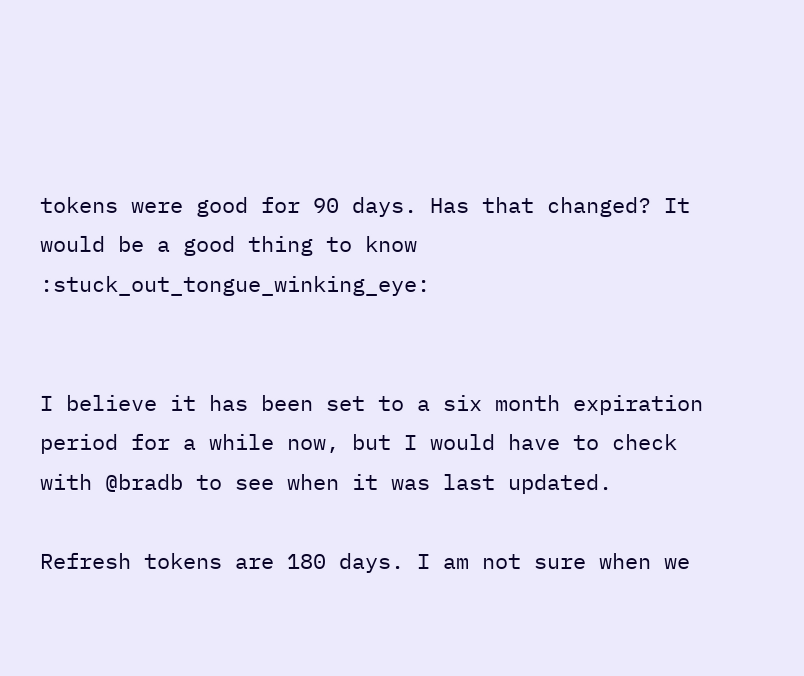tokens were good for 90 days. Has that changed? It would be a good thing to know :stuck_out_tongue_winking_eye:


I believe it has been set to a six month expiration period for a while now, but I would have to check with @bradb to see when it was last updated.

Refresh tokens are 180 days. I am not sure when we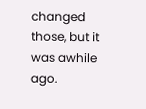changed those, but it was awhile ago.